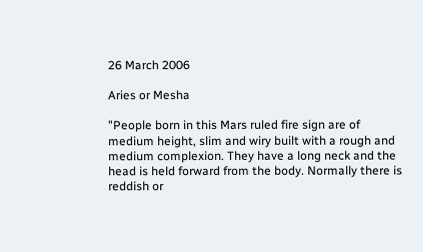26 March 2006

Aries or Mesha

"People born in this Mars ruled fire sign are of medium height, slim and wiry built with a rough and medium complexion. They have a long neck and the head is held forward from the body. Normally there is reddish or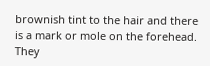brownish tint to the hair and there is a mark or mole on the forehead. They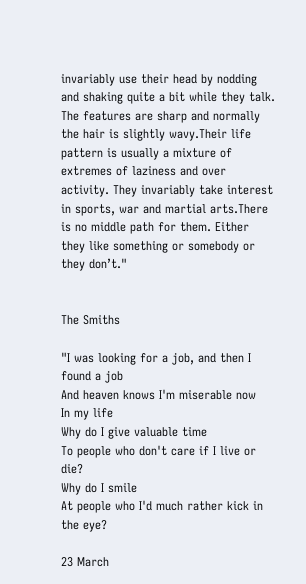invariably use their head by nodding and shaking quite a bit while they talk. The features are sharp and normally the hair is slightly wavy.Their life pattern is usually a mixture of extremes of laziness and over activity. They invariably take interest in sports, war and martial arts.There is no middle path for them. Either they like something or somebody or they don’t."


The Smiths

"I was looking for a job, and then I found a job
And heaven knows I'm miserable now
In my life
Why do I give valuable time
To people who don't care if I live or die?
Why do I smile
At people who I'd much rather kick in the eye?

23 March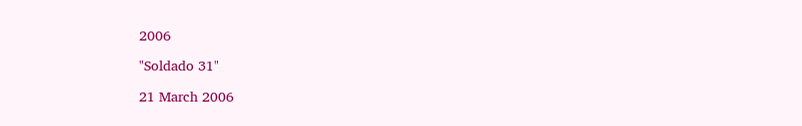2006

"Soldado 31"

21 March 2006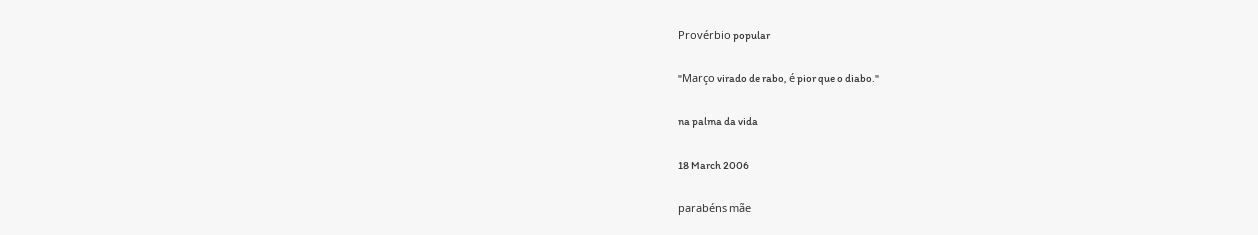Provérbio popular

"Março virado de rabo, é pior que o diabo."

na palma da vida

18 March 2006

parabéns mãe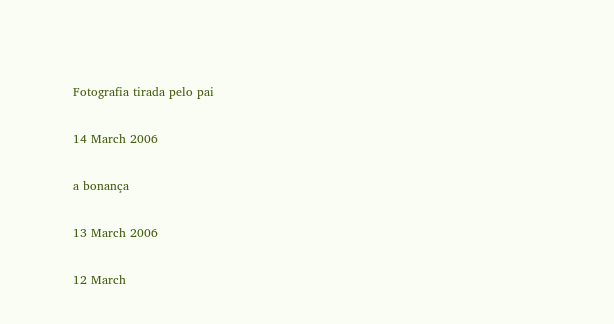Fotografia tirada pelo pai

14 March 2006

a bonança

13 March 2006

12 March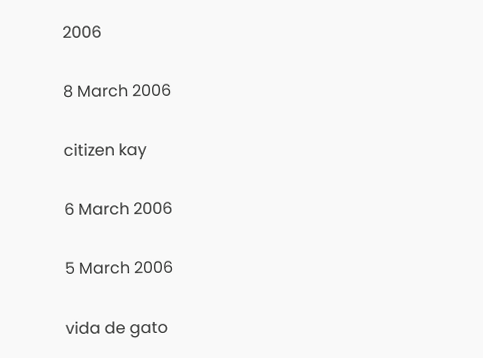2006

8 March 2006

citizen kay

6 March 2006

5 March 2006

vida de gato